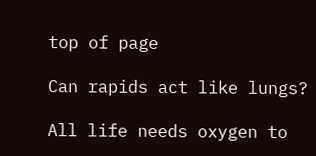top of page

Can rapids act like lungs?

All life needs oxygen to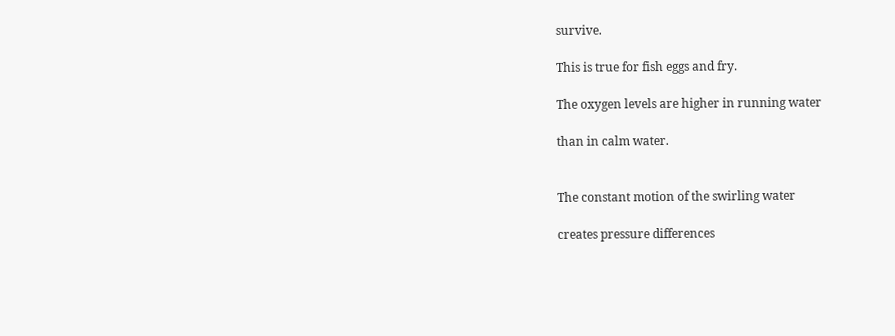survive.

This is true for fish eggs and fry.

The oxygen levels are higher in running water

than in calm water.


The constant motion of the swirling water

creates pressure differences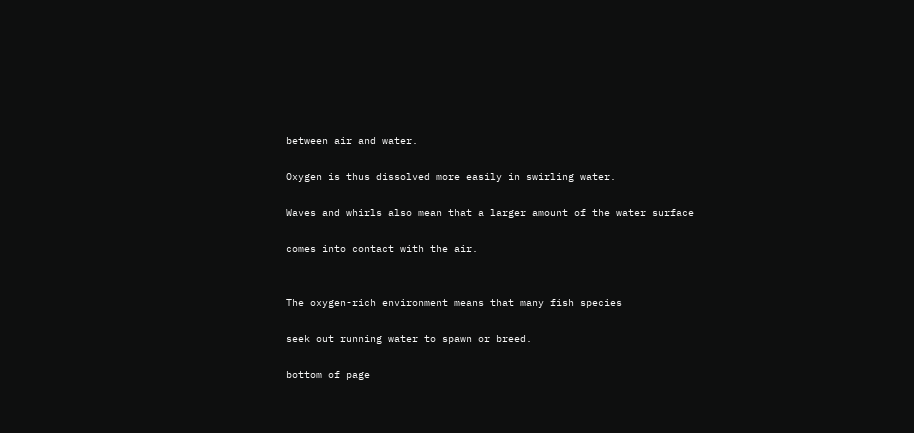between air and water.

Oxygen is thus dissolved more easily in swirling water.

Waves and whirls also mean that a larger amount of the water surface

comes into contact with the air.


The oxygen-rich environment means that many fish species

seek out running water to spawn or breed.

bottom of page